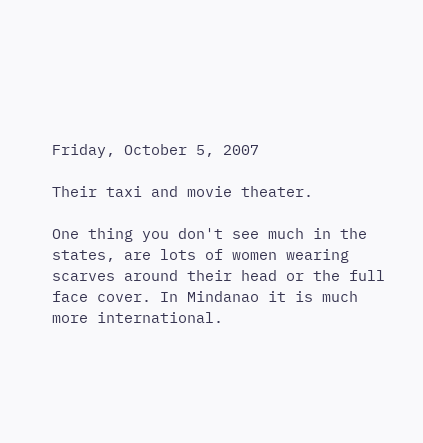Friday, October 5, 2007

Their taxi and movie theater.

One thing you don't see much in the states, are lots of women wearing scarves around their head or the full face cover. In Mindanao it is much more international.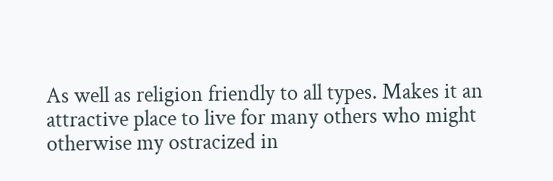As well as religion friendly to all types. Makes it an attractive place to live for many others who might otherwise my ostracized in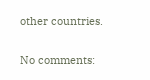other countries.

No comments: